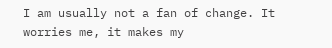I am usually not a fan of change. It worries me, it makes my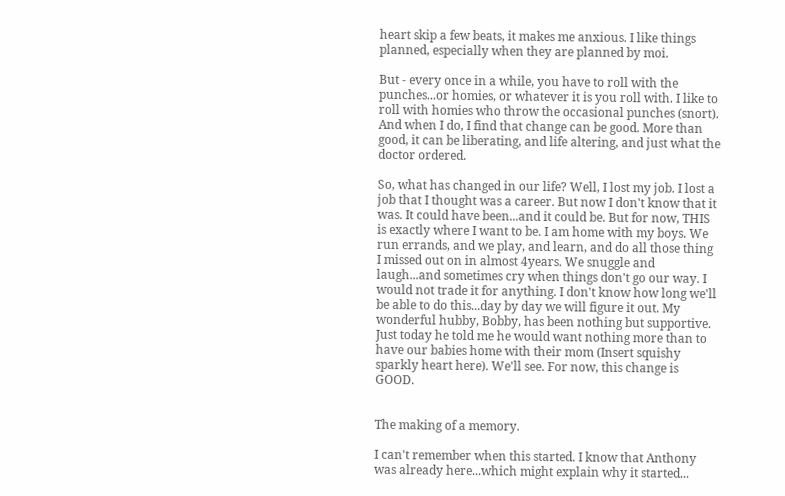heart skip a few beats, it makes me anxious. I like things planned, especially when they are planned by moi.

But - every once in a while, you have to roll with the punches...or homies, or whatever it is you roll with. I like to roll with homies who throw the occasional punches (snort). And when I do, I find that change can be good. More than good, it can be liberating, and life altering, and just what the doctor ordered.

So, what has changed in our life? Well, I lost my job. I lost a job that I thought was a career. But now I don't know that it was. It could have been...and it could be. But for now, THIS is exactly where I want to be. I am home with my boys. We run errands, and we play, and learn, and do all those thing I missed out on in almost 4years. We snuggle and laugh...and sometimes cry when things don't go our way. I would not trade it for anything. I don't know how long we'll be able to do this...day by day we will figure it out. My wonderful hubby, Bobby, has been nothing but supportive. Just today he told me he would want nothing more than to have our babies home with their mom (Insert squishy sparkly heart here). We'll see. For now, this change is GOOD.


The making of a memory.

I can't remember when this started. I know that Anthony was already here...which might explain why it started...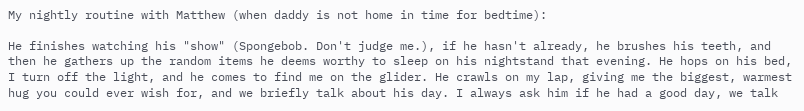My nightly routine with Matthew (when daddy is not home in time for bedtime):

He finishes watching his "show" (Spongebob. Don't judge me.), if he hasn't already, he brushes his teeth, and then he gathers up the random items he deems worthy to sleep on his nightstand that evening. He hops on his bed, I turn off the light, and he comes to find me on the glider. He crawls on my lap, giving me the biggest, warmest hug you could ever wish for, and we briefly talk about his day. I always ask him if he had a good day, we talk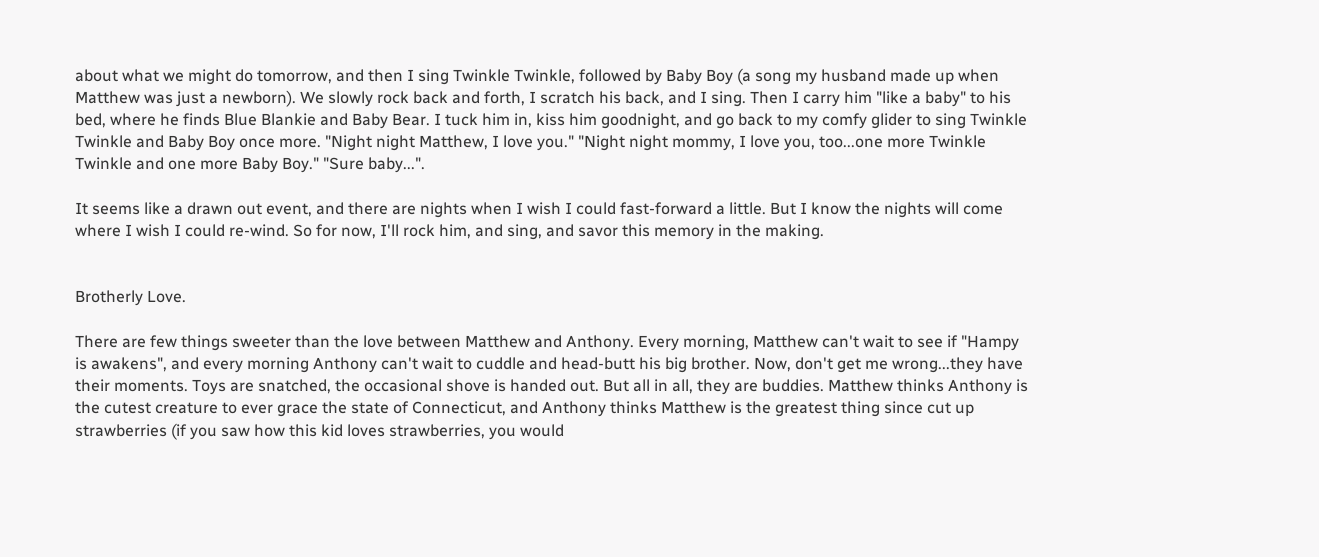about what we might do tomorrow, and then I sing Twinkle Twinkle, followed by Baby Boy (a song my husband made up when Matthew was just a newborn). We slowly rock back and forth, I scratch his back, and I sing. Then I carry him "like a baby" to his bed, where he finds Blue Blankie and Baby Bear. I tuck him in, kiss him goodnight, and go back to my comfy glider to sing Twinkle Twinkle and Baby Boy once more. "Night night Matthew, I love you." "Night night mommy, I love you, too...one more Twinkle Twinkle and one more Baby Boy." "Sure baby...".

It seems like a drawn out event, and there are nights when I wish I could fast-forward a little. But I know the nights will come where I wish I could re-wind. So for now, I'll rock him, and sing, and savor this memory in the making.


Brotherly Love.

There are few things sweeter than the love between Matthew and Anthony. Every morning, Matthew can't wait to see if "Hampy is awakens", and every morning Anthony can't wait to cuddle and head-butt his big brother. Now, don't get me wrong...they have their moments. Toys are snatched, the occasional shove is handed out. But all in all, they are buddies. Matthew thinks Anthony is the cutest creature to ever grace the state of Connecticut, and Anthony thinks Matthew is the greatest thing since cut up strawberries (if you saw how this kid loves strawberries, you would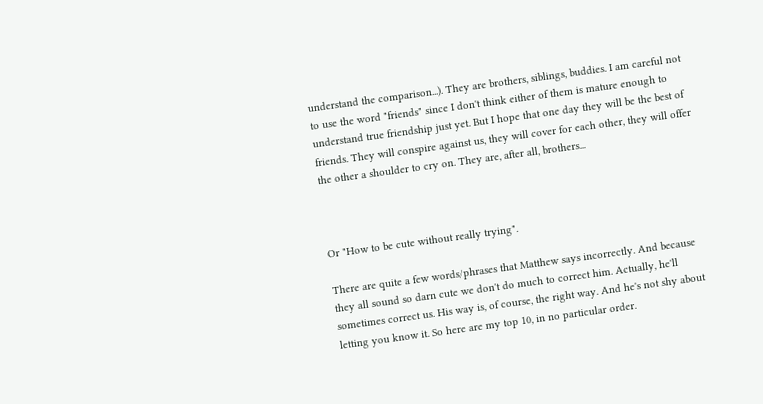understand the comparison...). They are brothers, siblings, buddies. I am careful not to use the word "friends" since I don't think either of them is mature enough to understand true friendship just yet. But I hope that one day they will be the best of friends. They will conspire against us, they will cover for each other, they will offer the other a shoulder to cry on. They are, after all, brothers...



Or "How to be cute without really trying".

There are quite a few words/phrases that Matthew says incorrectly. And because they all sound so darn cute we don't do much to correct him. Actually, he'll sometimes correct us. His way is, of course, the right way. And he's not shy about letting you know it. So here are my top 10, in no particular order.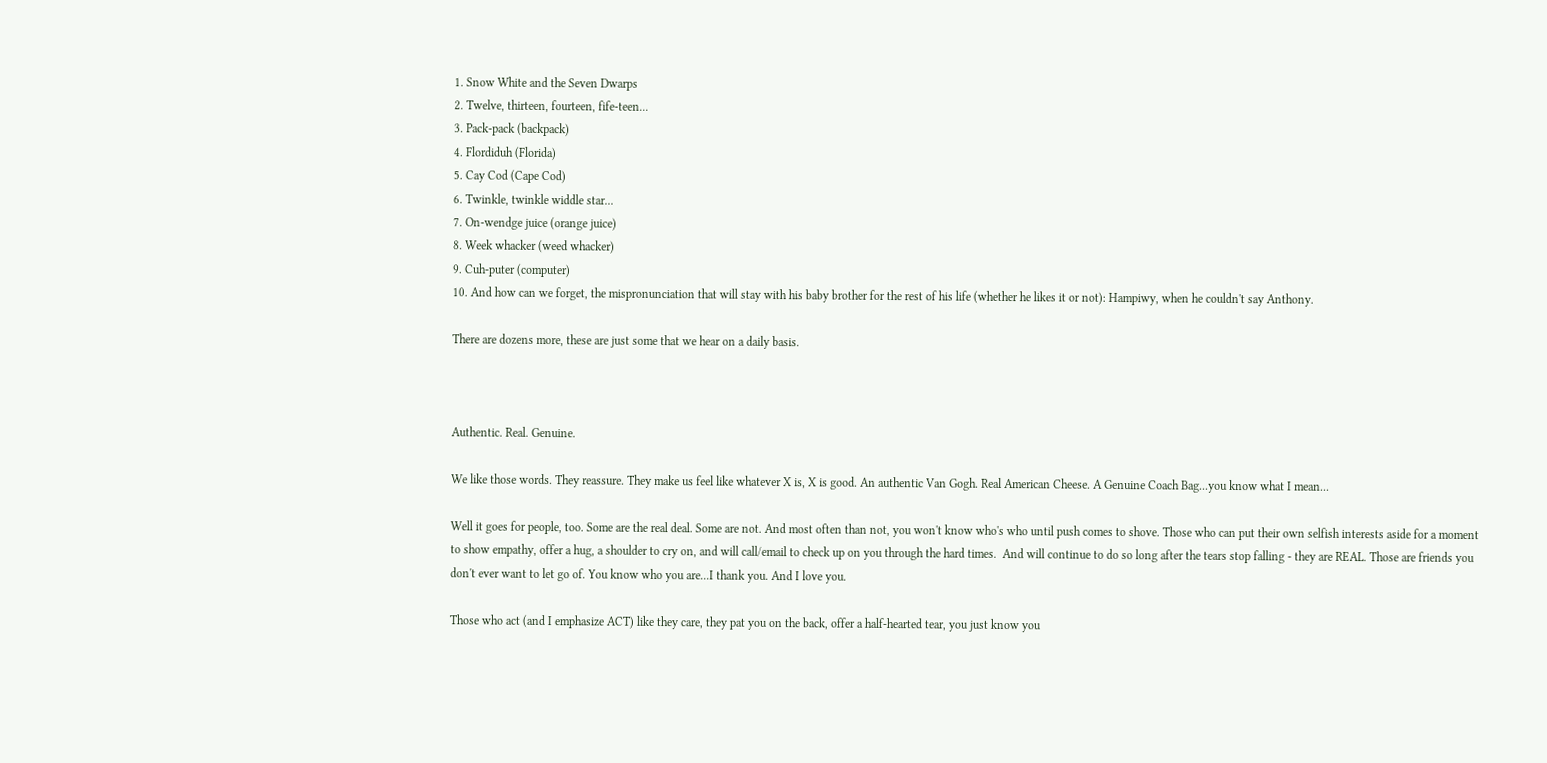1. Snow White and the Seven Dwarps
2. Twelve, thirteen, fourteen, fife-teen...
3. Pack-pack (backpack)
4. Flordiduh (Florida)
5. Cay Cod (Cape Cod)
6. Twinkle, twinkle widdle star...
7. On-wendge juice (orange juice)
8. Week whacker (weed whacker)
9. Cuh-puter (computer)
10. And how can we forget, the mispronunciation that will stay with his baby brother for the rest of his life (whether he likes it or not): Hampiwy, when he couldn't say Anthony.

There are dozens more, these are just some that we hear on a daily basis.



Authentic. Real. Genuine.

We like those words. They reassure. They make us feel like whatever X is, X is good. An authentic Van Gogh. Real American Cheese. A Genuine Coach Bag...you know what I mean...

Well it goes for people, too. Some are the real deal. Some are not. And most often than not, you won't know who's who until push comes to shove. Those who can put their own selfish interests aside for a moment to show empathy, offer a hug, a shoulder to cry on, and will call/email to check up on you through the hard times.  And will continue to do so long after the tears stop falling - they are REAL. Those are friends you don't ever want to let go of. You know who you are...I thank you. And I love you.

Those who act (and I emphasize ACT) like they care, they pat you on the back, offer a half-hearted tear, you just know you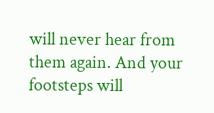will never hear from them again. And your footsteps will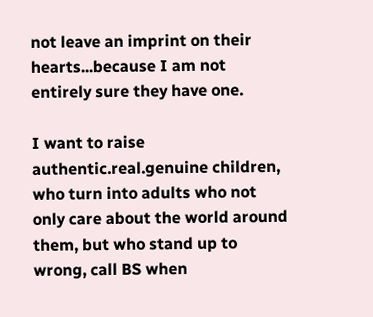not leave an imprint on their hearts...because I am not entirely sure they have one.

I want to raise authentic.real.genuine children, who turn into adults who not only care about the world around them, but who stand up to wrong, call BS when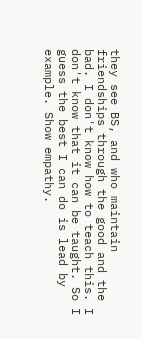they see BS, and who maintain friendships through the good and the bad. I don't know how to teach this. I don't know that it can be taught. So I guess the best I can do is lead by example. Show empathy.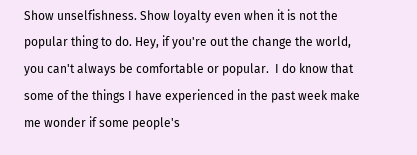Show unselfishness. Show loyalty even when it is not the popular thing to do. Hey, if you're out the change the world, you can't always be comfortable or popular.  I do know that some of the things I have experienced in the past week make me wonder if some people's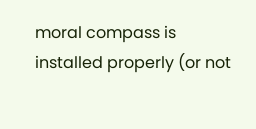moral compass is installed properly (or not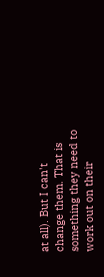at all). But I can't change them. That is something they need to work out on their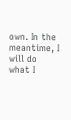own. In the meantime, I will do what I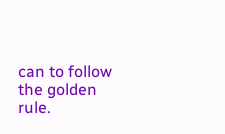can to follow the golden rule.